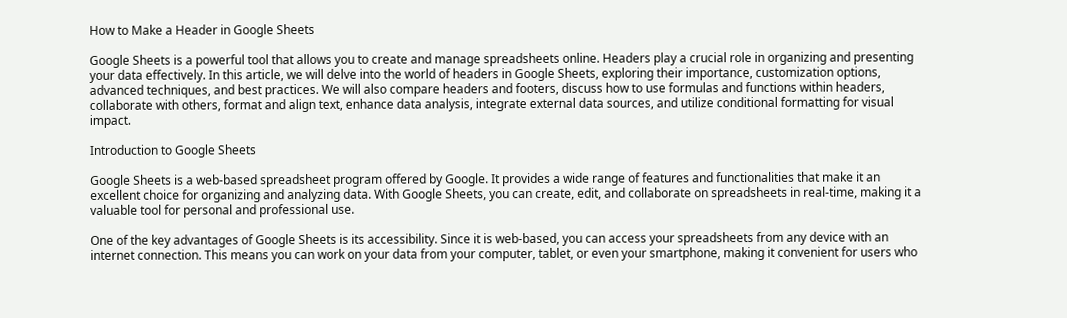How to Make a Header in Google Sheets

Google Sheets is a powerful tool that allows you to create and manage spreadsheets online. Headers play a crucial role in organizing and presenting your data effectively. In this article, we will delve into the world of headers in Google Sheets, exploring their importance, customization options, advanced techniques, and best practices. We will also compare headers and footers, discuss how to use formulas and functions within headers, collaborate with others, format and align text, enhance data analysis, integrate external data sources, and utilize conditional formatting for visual impact.

Introduction to Google Sheets

Google Sheets is a web-based spreadsheet program offered by Google. It provides a wide range of features and functionalities that make it an excellent choice for organizing and analyzing data. With Google Sheets, you can create, edit, and collaborate on spreadsheets in real-time, making it a valuable tool for personal and professional use.

One of the key advantages of Google Sheets is its accessibility. Since it is web-based, you can access your spreadsheets from any device with an internet connection. This means you can work on your data from your computer, tablet, or even your smartphone, making it convenient for users who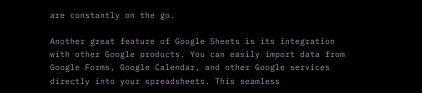are constantly on the go.

Another great feature of Google Sheets is its integration with other Google products. You can easily import data from Google Forms, Google Calendar, and other Google services directly into your spreadsheets. This seamless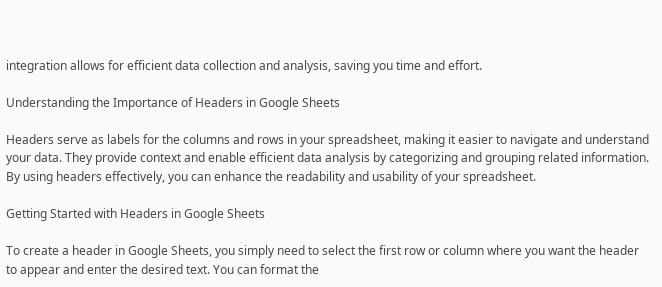integration allows for efficient data collection and analysis, saving you time and effort.

Understanding the Importance of Headers in Google Sheets

Headers serve as labels for the columns and rows in your spreadsheet, making it easier to navigate and understand your data. They provide context and enable efficient data analysis by categorizing and grouping related information. By using headers effectively, you can enhance the readability and usability of your spreadsheet.

Getting Started with Headers in Google Sheets

To create a header in Google Sheets, you simply need to select the first row or column where you want the header to appear and enter the desired text. You can format the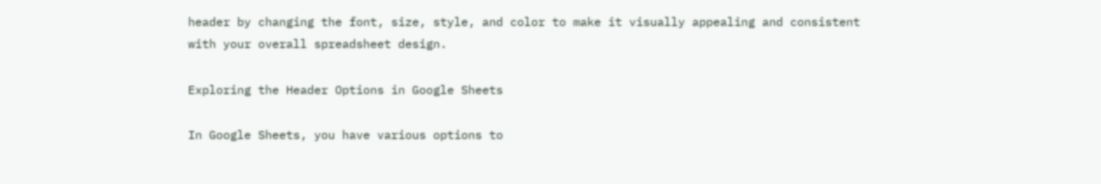header by changing the font, size, style, and color to make it visually appealing and consistent with your overall spreadsheet design.

Exploring the Header Options in Google Sheets

In Google Sheets, you have various options to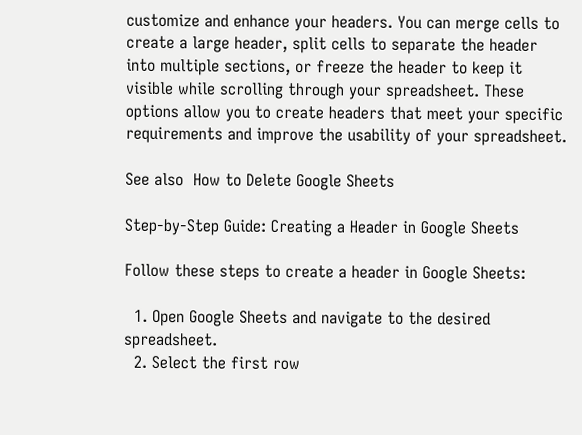customize and enhance your headers. You can merge cells to create a large header, split cells to separate the header into multiple sections, or freeze the header to keep it visible while scrolling through your spreadsheet. These options allow you to create headers that meet your specific requirements and improve the usability of your spreadsheet.

See also  How to Delete Google Sheets

Step-by-Step Guide: Creating a Header in Google Sheets

Follow these steps to create a header in Google Sheets:

  1. Open Google Sheets and navigate to the desired spreadsheet.
  2. Select the first row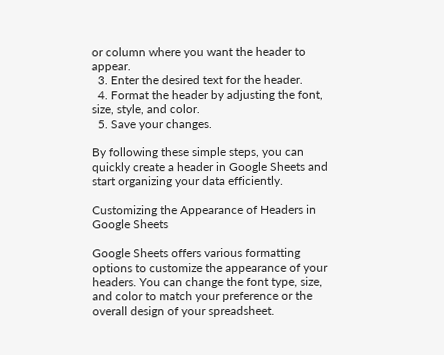or column where you want the header to appear.
  3. Enter the desired text for the header.
  4. Format the header by adjusting the font, size, style, and color.
  5. Save your changes.

By following these simple steps, you can quickly create a header in Google Sheets and start organizing your data efficiently.

Customizing the Appearance of Headers in Google Sheets

Google Sheets offers various formatting options to customize the appearance of your headers. You can change the font type, size, and color to match your preference or the overall design of your spreadsheet.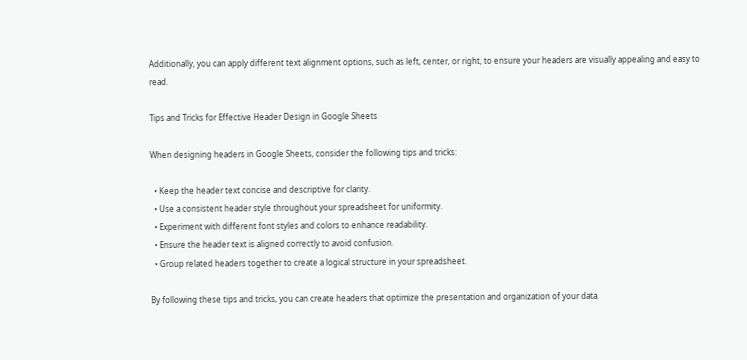Additionally, you can apply different text alignment options, such as left, center, or right, to ensure your headers are visually appealing and easy to read.

Tips and Tricks for Effective Header Design in Google Sheets

When designing headers in Google Sheets, consider the following tips and tricks:

  • Keep the header text concise and descriptive for clarity.
  • Use a consistent header style throughout your spreadsheet for uniformity.
  • Experiment with different font styles and colors to enhance readability.
  • Ensure the header text is aligned correctly to avoid confusion.
  • Group related headers together to create a logical structure in your spreadsheet.

By following these tips and tricks, you can create headers that optimize the presentation and organization of your data.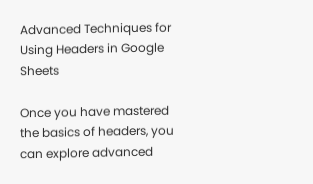Advanced Techniques for Using Headers in Google Sheets

Once you have mastered the basics of headers, you can explore advanced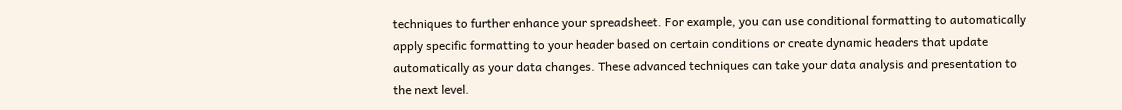techniques to further enhance your spreadsheet. For example, you can use conditional formatting to automatically apply specific formatting to your header based on certain conditions or create dynamic headers that update automatically as your data changes. These advanced techniques can take your data analysis and presentation to the next level.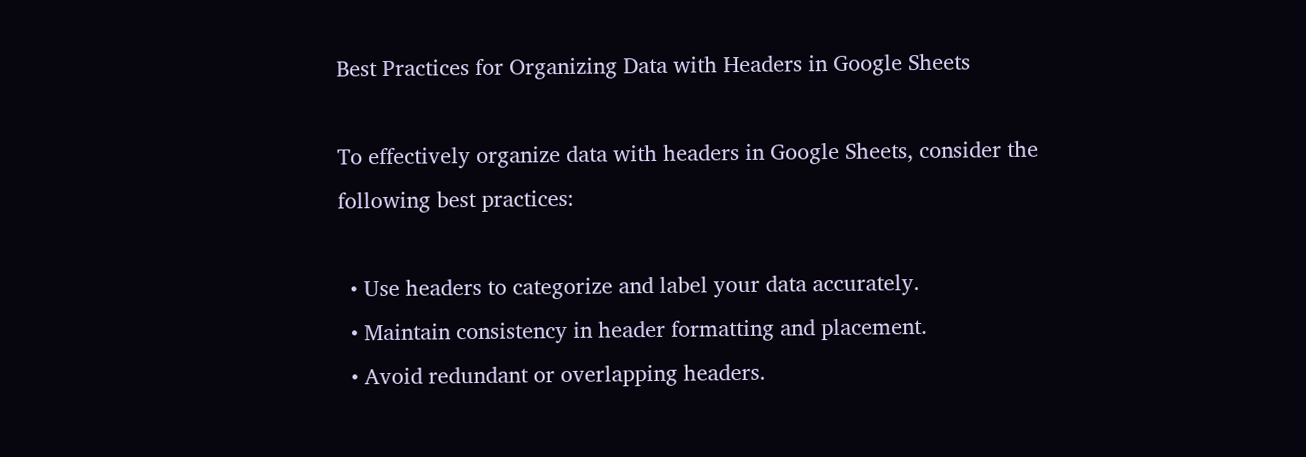Best Practices for Organizing Data with Headers in Google Sheets

To effectively organize data with headers in Google Sheets, consider the following best practices:

  • Use headers to categorize and label your data accurately.
  • Maintain consistency in header formatting and placement.
  • Avoid redundant or overlapping headers.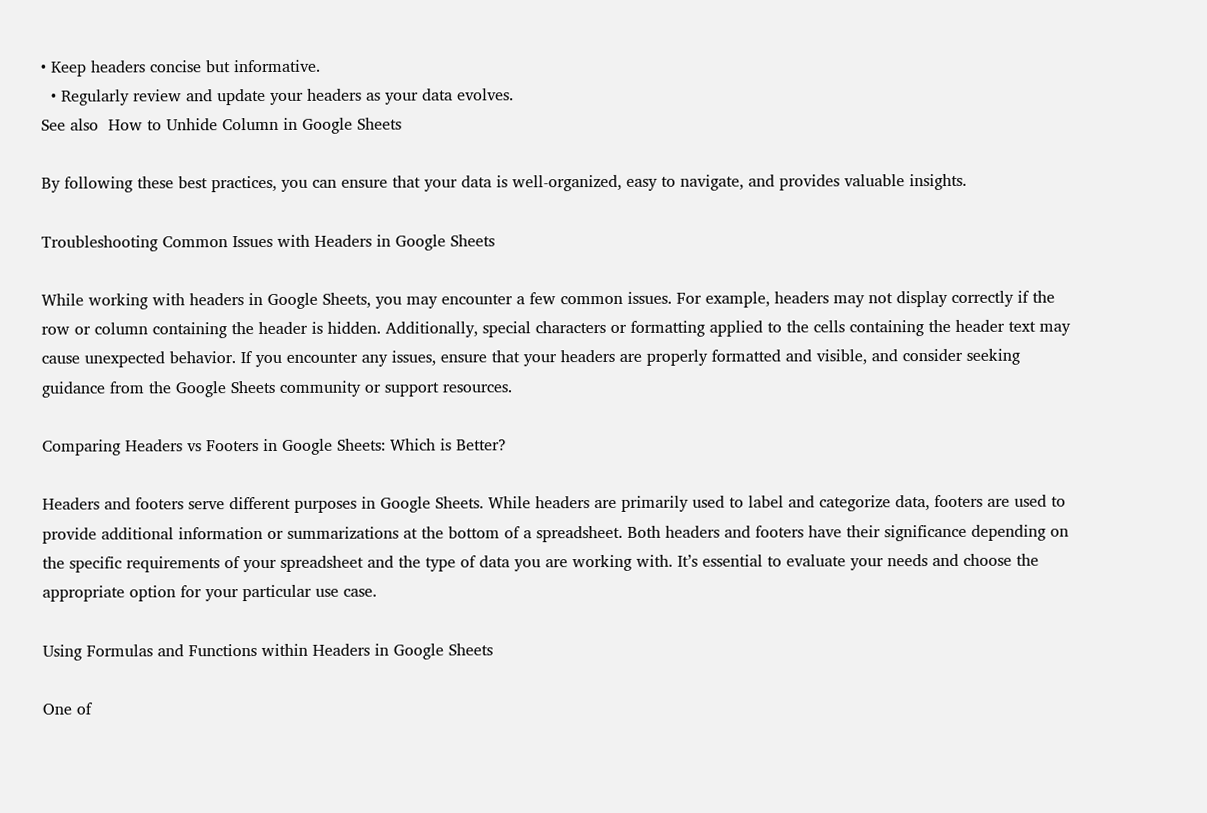• Keep headers concise but informative.
  • Regularly review and update your headers as your data evolves.
See also  How to Unhide Column in Google Sheets

By following these best practices, you can ensure that your data is well-organized, easy to navigate, and provides valuable insights.

Troubleshooting Common Issues with Headers in Google Sheets

While working with headers in Google Sheets, you may encounter a few common issues. For example, headers may not display correctly if the row or column containing the header is hidden. Additionally, special characters or formatting applied to the cells containing the header text may cause unexpected behavior. If you encounter any issues, ensure that your headers are properly formatted and visible, and consider seeking guidance from the Google Sheets community or support resources.

Comparing Headers vs Footers in Google Sheets: Which is Better?

Headers and footers serve different purposes in Google Sheets. While headers are primarily used to label and categorize data, footers are used to provide additional information or summarizations at the bottom of a spreadsheet. Both headers and footers have their significance depending on the specific requirements of your spreadsheet and the type of data you are working with. It’s essential to evaluate your needs and choose the appropriate option for your particular use case.

Using Formulas and Functions within Headers in Google Sheets

One of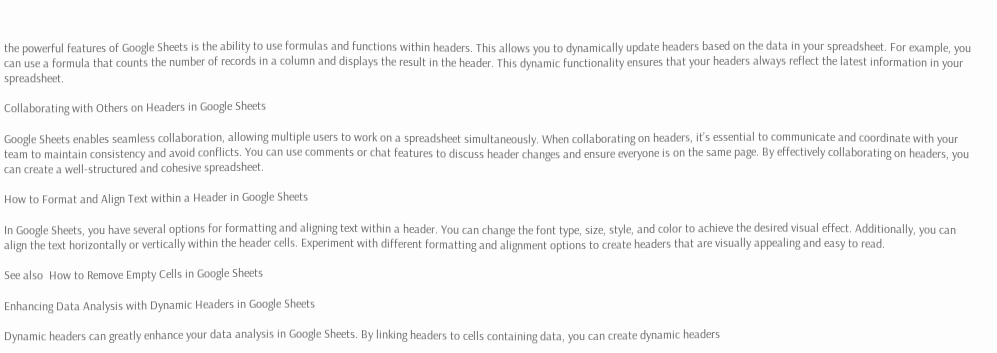the powerful features of Google Sheets is the ability to use formulas and functions within headers. This allows you to dynamically update headers based on the data in your spreadsheet. For example, you can use a formula that counts the number of records in a column and displays the result in the header. This dynamic functionality ensures that your headers always reflect the latest information in your spreadsheet.

Collaborating with Others on Headers in Google Sheets

Google Sheets enables seamless collaboration, allowing multiple users to work on a spreadsheet simultaneously. When collaborating on headers, it’s essential to communicate and coordinate with your team to maintain consistency and avoid conflicts. You can use comments or chat features to discuss header changes and ensure everyone is on the same page. By effectively collaborating on headers, you can create a well-structured and cohesive spreadsheet.

How to Format and Align Text within a Header in Google Sheets

In Google Sheets, you have several options for formatting and aligning text within a header. You can change the font type, size, style, and color to achieve the desired visual effect. Additionally, you can align the text horizontally or vertically within the header cells. Experiment with different formatting and alignment options to create headers that are visually appealing and easy to read.

See also  How to Remove Empty Cells in Google Sheets

Enhancing Data Analysis with Dynamic Headers in Google Sheets

Dynamic headers can greatly enhance your data analysis in Google Sheets. By linking headers to cells containing data, you can create dynamic headers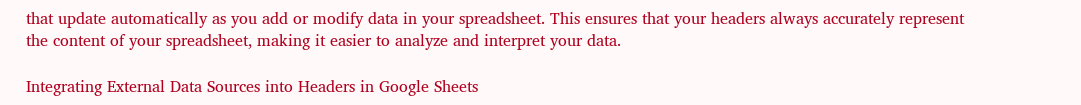that update automatically as you add or modify data in your spreadsheet. This ensures that your headers always accurately represent the content of your spreadsheet, making it easier to analyze and interpret your data.

Integrating External Data Sources into Headers in Google Sheets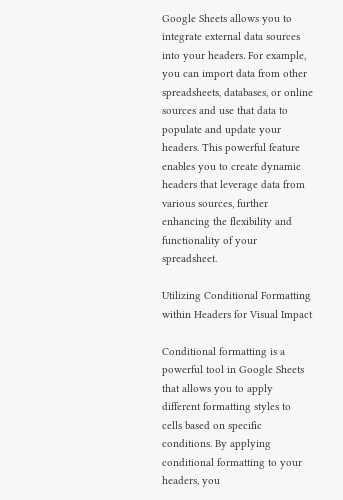Google Sheets allows you to integrate external data sources into your headers. For example, you can import data from other spreadsheets, databases, or online sources and use that data to populate and update your headers. This powerful feature enables you to create dynamic headers that leverage data from various sources, further enhancing the flexibility and functionality of your spreadsheet.

Utilizing Conditional Formatting within Headers for Visual Impact

Conditional formatting is a powerful tool in Google Sheets that allows you to apply different formatting styles to cells based on specific conditions. By applying conditional formatting to your headers, you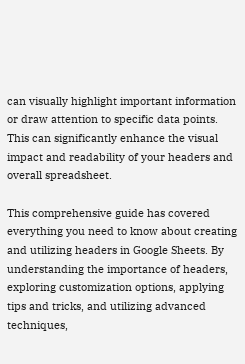can visually highlight important information or draw attention to specific data points. This can significantly enhance the visual impact and readability of your headers and overall spreadsheet.

This comprehensive guide has covered everything you need to know about creating and utilizing headers in Google Sheets. By understanding the importance of headers, exploring customization options, applying tips and tricks, and utilizing advanced techniques,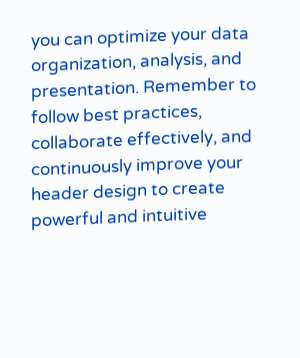you can optimize your data organization, analysis, and presentation. Remember to follow best practices, collaborate effectively, and continuously improve your header design to create powerful and intuitive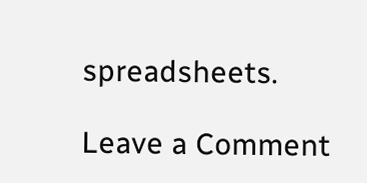spreadsheets.

Leave a Comment